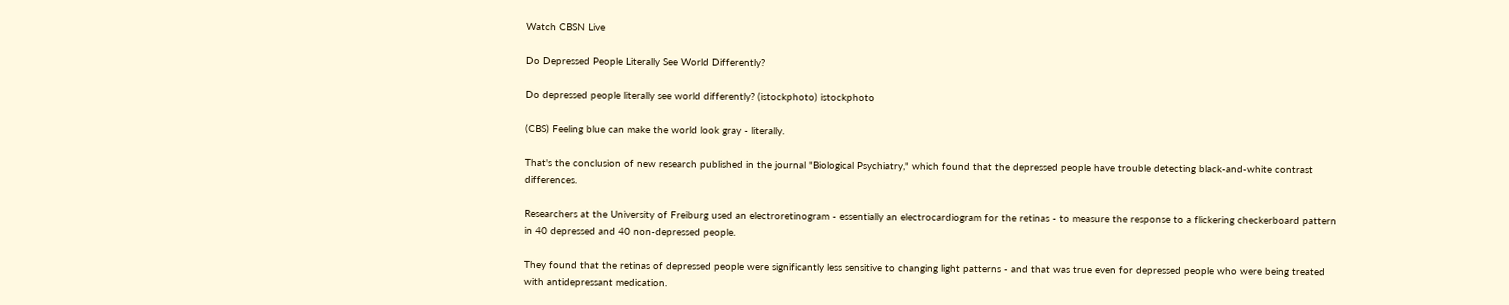Watch CBSN Live

Do Depressed People Literally See World Differently?

Do depressed people literally see world differently? (istockphoto) istockphoto

(CBS) Feeling blue can make the world look gray - literally.

That's the conclusion of new research published in the journal "Biological Psychiatry," which found that the depressed people have trouble detecting black-and-white contrast differences.

Researchers at the University of Freiburg used an electroretinogram - essentially an electrocardiogram for the retinas - to measure the response to a flickering checkerboard pattern in 40 depressed and 40 non-depressed people.

They found that the retinas of depressed people were significantly less sensitive to changing light patterns - and that was true even for depressed people who were being treated with antidepressant medication.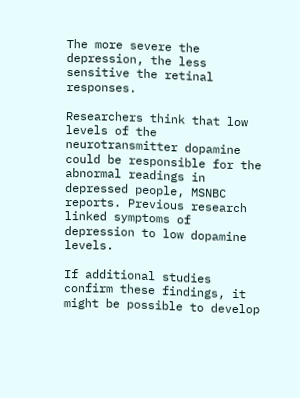The more severe the depression, the less sensitive the retinal responses.

Researchers think that low levels of the neurotransmitter dopamine could be responsible for the abnormal readings in depressed people, MSNBC reports. Previous research linked symptoms of depression to low dopamine levels.

If additional studies confirm these findings, it might be possible to develop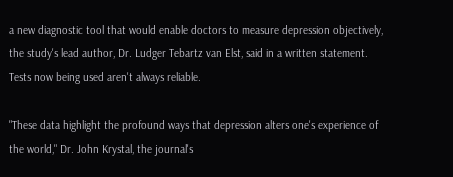a new diagnostic tool that would enable doctors to measure depression objectively, the study's lead author, Dr. Ludger Tebartz van Elst, said in a written statement. Tests now being used aren't always reliable.

"These data highlight the profound ways that depression alters one's experience of the world," Dr. John Krystal, the journal's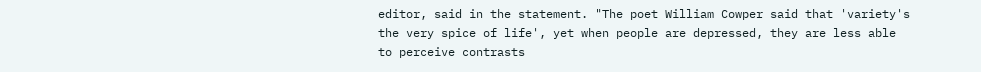editor, said in the statement. "The poet William Cowper said that 'variety's the very spice of life', yet when people are depressed, they are less able to perceive contrasts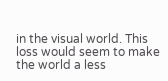in the visual world. This loss would seem to make the world a less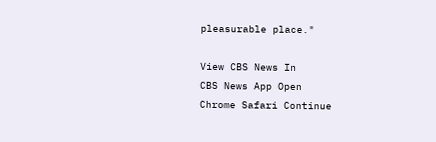pleasurable place."

View CBS News In
CBS News App Open
Chrome Safari Continue